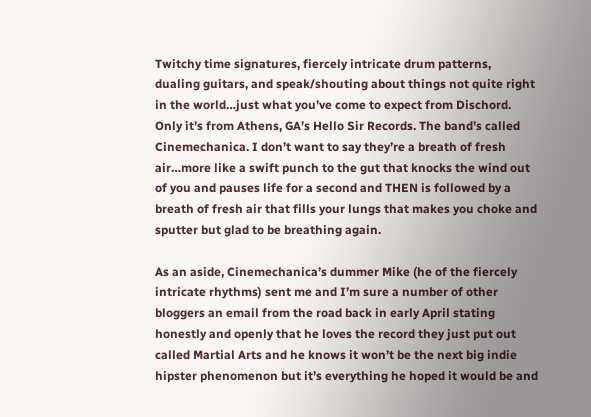Twitchy time signatures, fiercely intricate drum patterns, dualing guitars, and speak/shouting about things not quite right in the world…just what you’ve come to expect from Dischord. Only it’s from Athens, GA’s Hello Sir Records. The band’s called Cinemechanica. I don’t want to say they’re a breath of fresh air…more like a swift punch to the gut that knocks the wind out of you and pauses life for a second and THEN is followed by a breath of fresh air that fills your lungs that makes you choke and sputter but glad to be breathing again.

As an aside, Cinemechanica’s dummer Mike (he of the fiercely intricate rhythms) sent me and I’m sure a number of other bloggers an email from the road back in early April stating honestly and openly that he loves the record they just put out called Martial Arts and he knows it won’t be the next big indie hipster phenomenon but it’s everything he hoped it would be and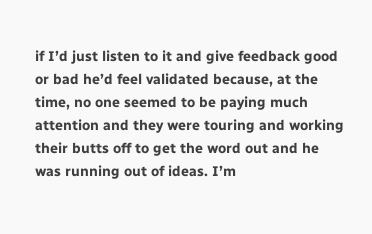if I’d just listen to it and give feedback good or bad he’d feel validated because, at the time, no one seemed to be paying much attention and they were touring and working their butts off to get the word out and he was running out of ideas. I’m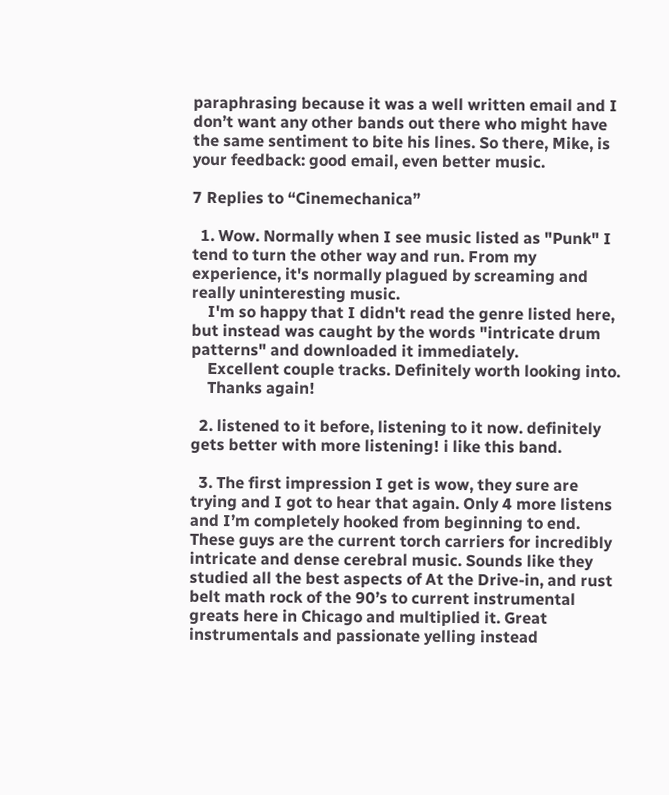paraphrasing because it was a well written email and I don’t want any other bands out there who might have the same sentiment to bite his lines. So there, Mike, is your feedback: good email, even better music.

7 Replies to “Cinemechanica”

  1. Wow. Normally when I see music listed as "Punk" I tend to turn the other way and run. From my experience, it's normally plagued by screaming and really uninteresting music.
    I'm so happy that I didn't read the genre listed here, but instead was caught by the words "intricate drum patterns" and downloaded it immediately.
    Excellent couple tracks. Definitely worth looking into.
    Thanks again!

  2. listened to it before, listening to it now. definitely gets better with more listening! i like this band.

  3. The first impression I get is wow, they sure are trying and I got to hear that again. Only 4 more listens and I’m completely hooked from beginning to end. These guys are the current torch carriers for incredibly intricate and dense cerebral music. Sounds like they studied all the best aspects of At the Drive-in, and rust belt math rock of the 90’s to current instrumental greats here in Chicago and multiplied it. Great instrumentals and passionate yelling instead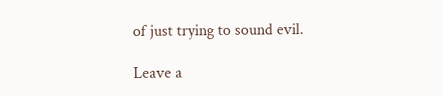of just trying to sound evil.

Leave a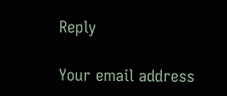Reply

Your email address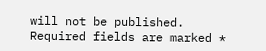will not be published. Required fields are marked *